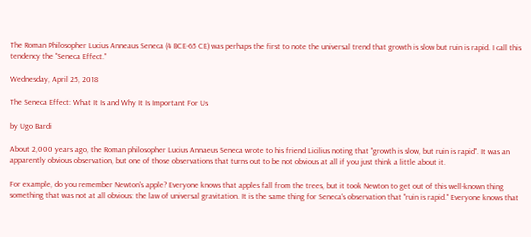The Roman Philosopher Lucius Anneaus Seneca (4 BCE-65 CE) was perhaps the first to note the universal trend that growth is slow but ruin is rapid. I call this tendency the "Seneca Effect."

Wednesday, April 25, 2018

The Seneca Effect: What It Is and Why It Is Important For Us

by Ugo Bardi

About 2,000 years ago, the Roman philosopher Lucius Annaeus Seneca wrote to his friend Licilius noting that "growth is slow, but ruin is rapid". It was an apparently obvious observation, but one of those observations that turns out to be not obvious at all if you just think a little about it.

For example, do you remember Newton's apple? Everyone knows that apples fall from the trees, but it took Newton to get out of this well-known thing something that was not at all obvious: the law of universal gravitation. It is the same thing for Seneca's observation that "ruin is rapid." Everyone knows that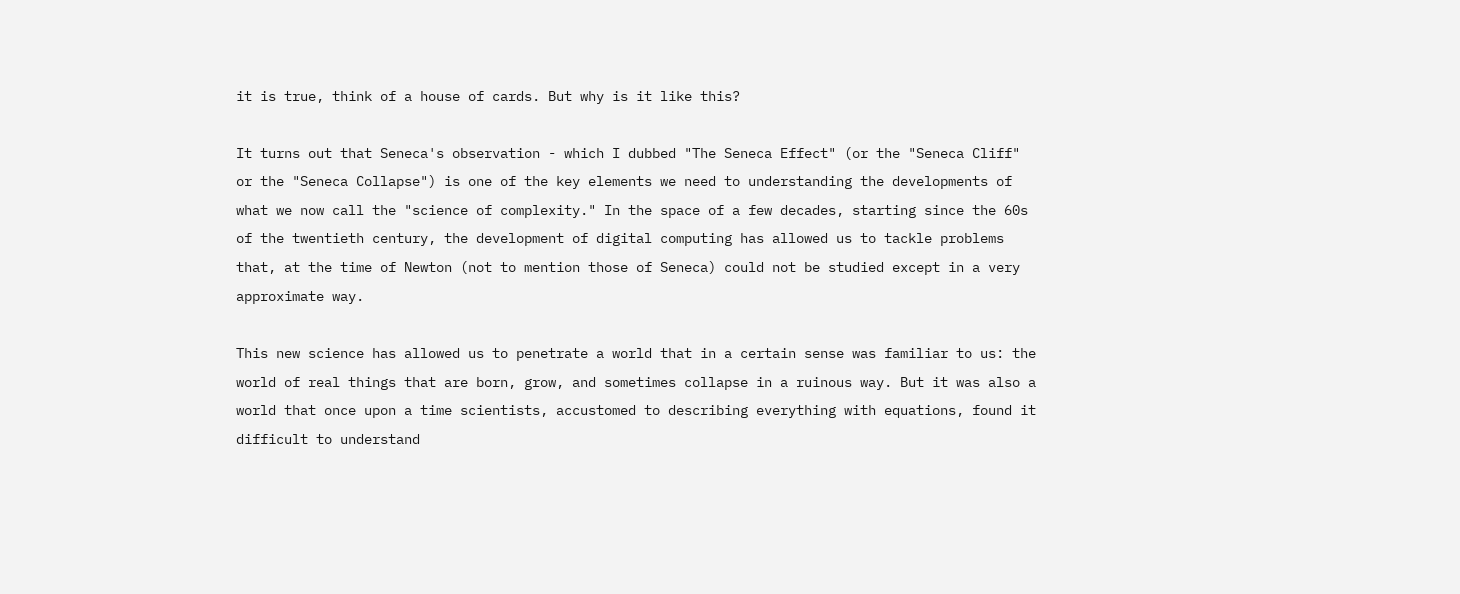it is true, think of a house of cards. But why is it like this?

It turns out that Seneca's observation - which I dubbed "The Seneca Effect" (or the "Seneca Cliff" or the "Seneca Collapse") is one of the key elements we need to understanding the developments of what we now call the "science of complexity." In the space of a few decades, starting since the 60s of the twentieth century, the development of digital computing has allowed us to tackle problems that, at the time of Newton (not to mention those of Seneca) could not be studied except in a very approximate way.

This new science has allowed us to penetrate a world that in a certain sense was familiar to us: the world of real things that are born, grow, and sometimes collapse in a ruinous way. But it was also a world that once upon a time scientists, accustomed to describing everything with equations, found it difficult to understand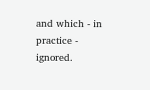and which - in practice - ignored.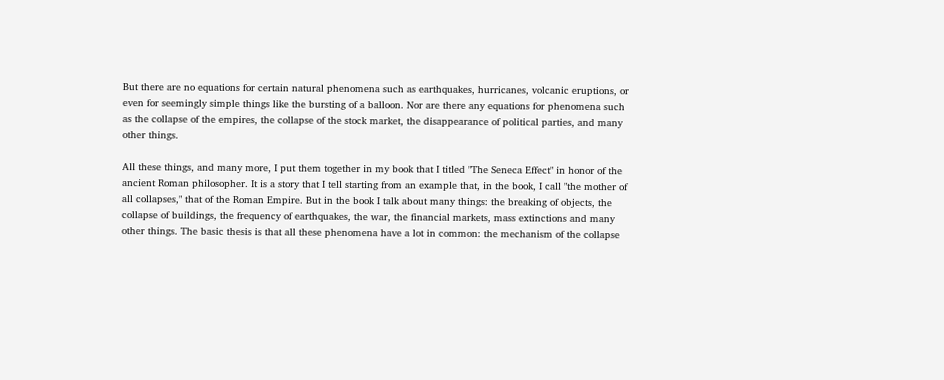But there are no equations for certain natural phenomena such as earthquakes, hurricanes, volcanic eruptions, or even for seemingly simple things like the bursting of a balloon. Nor are there any equations for phenomena such as the collapse of the empires, the collapse of the stock market, the disappearance of political parties, and many other things.

All these things, and many more, I put them together in my book that I titled "The Seneca Effect" in honor of the ancient Roman philosopher. It is a story that I tell starting from an example that, in the book, I call "the mother of all collapses," that of the Roman Empire. But in the book I talk about many things: the breaking of objects, the collapse of buildings, the frequency of earthquakes, the war, the financial markets, mass extinctions and many other things. The basic thesis is that all these phenomena have a lot in common: the mechanism of the collapse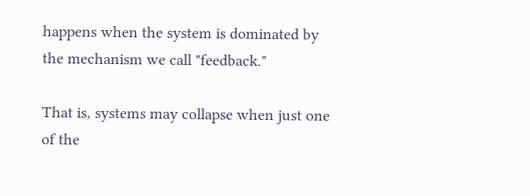happens when the system is dominated by the mechanism we call "feedback."

That is, systems may collapse when just one of the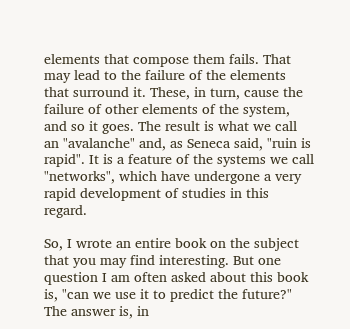elements that compose them fails. That may lead to the failure of the elements that surround it. These, in turn, cause the failure of other elements of the system, and so it goes. The result is what we call an "avalanche" and, as Seneca said, "ruin is rapid". It is a feature of the systems we call "networks", which have undergone a very rapid development of studies in this regard.

So, I wrote an entire book on the subject that you may find interesting. But one question I am often asked about this book is, "can we use it to predict the future?" The answer is, in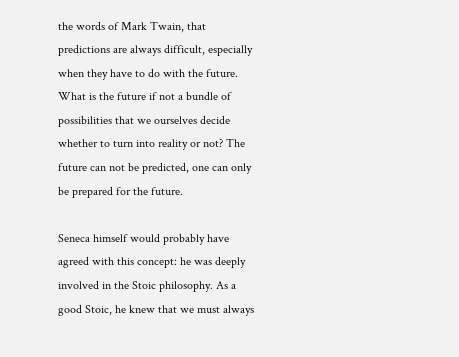the words of Mark Twain, that predictions are always difficult, especially when they have to do with the future. What is the future if not a bundle of possibilities that we ourselves decide whether to turn into reality or not? The future can not be predicted, one can only be prepared for the future.

Seneca himself would probably have agreed with this concept: he was deeply involved in the Stoic philosophy. As a good Stoic, he knew that we must always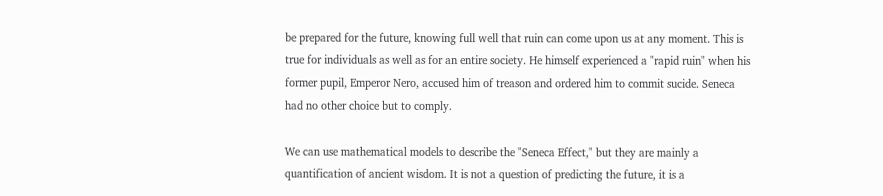be prepared for the future, knowing full well that ruin can come upon us at any moment. This is true for individuals as well as for an entire society. He himself experienced a "rapid ruin" when his former pupil, Emperor Nero, accused him of treason and ordered him to commit sucide. Seneca had no other choice but to comply.

We can use mathematical models to describe the "Seneca Effect," but they are mainly a quantification of ancient wisdom. It is not a question of predicting the future, it is a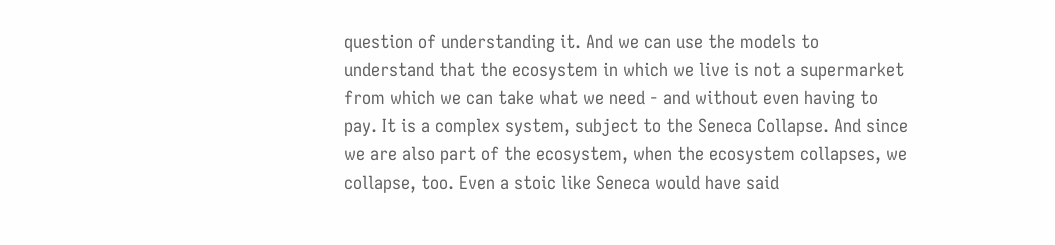question of understanding it. And we can use the models to understand that the ecosystem in which we live is not a supermarket from which we can take what we need - and without even having to pay. It is a complex system, subject to the Seneca Collapse. And since we are also part of the ecosystem, when the ecosystem collapses, we collapse, too. Even a stoic like Seneca would have said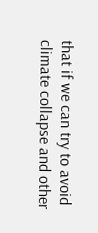that if we can try to avoid climate collapse and other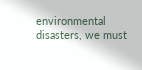environmental disasters, we must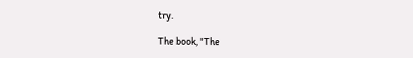try.

The book, "The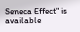Seneca Effect" is available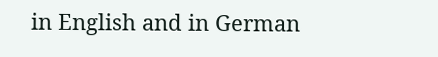in English and in German